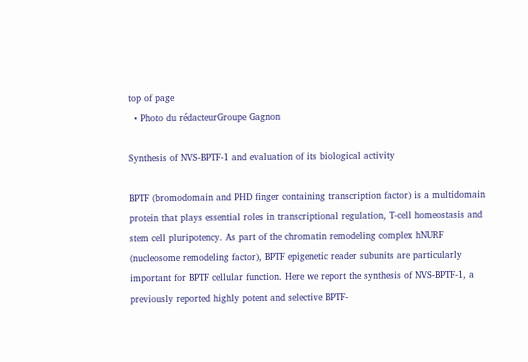top of page
  • Photo du rédacteurGroupe Gagnon

Synthesis of NVS-BPTF-1 and evaluation of its biological activity

BPTF (bromodomain and PHD finger containing transcription factor) is a multidomain protein that plays essential roles in transcriptional regulation, T-cell homeostasis and stem cell pluripotency. As part of the chromatin remodeling complex hNURF (nucleosome remodeling factor), BPTF epigenetic reader subunits are particularly important for BPTF cellular function. Here we report the synthesis of NVS-BPTF-1, a previously reported highly potent and selective BPTF-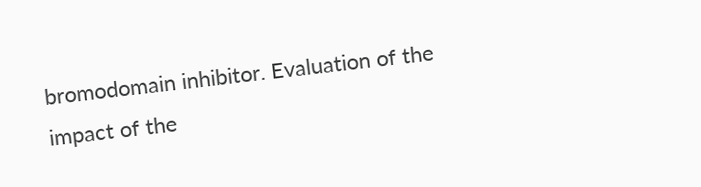bromodomain inhibitor. Evaluation of the impact of the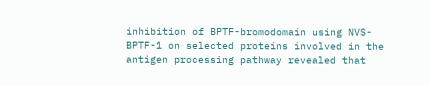inhibition of BPTF-bromodomain using NVS-BPTF-1 on selected proteins involved in the antigen processing pathway revealed that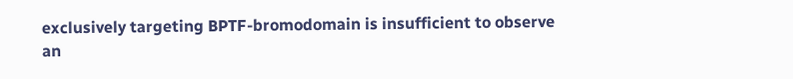exclusively targeting BPTF-bromodomain is insufficient to observe an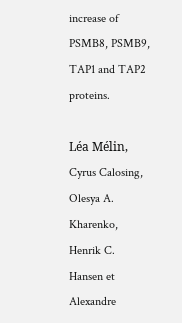increase of PSMB8, PSMB9, TAP1 and TAP2 proteins.

Léa Mélin, Cyrus Calosing, Olesya A. Kharenko, Henrik C. Hansen et Alexandre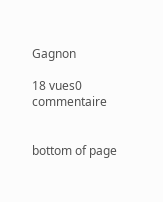Gagnon

18 vues0 commentaire


bottom of page